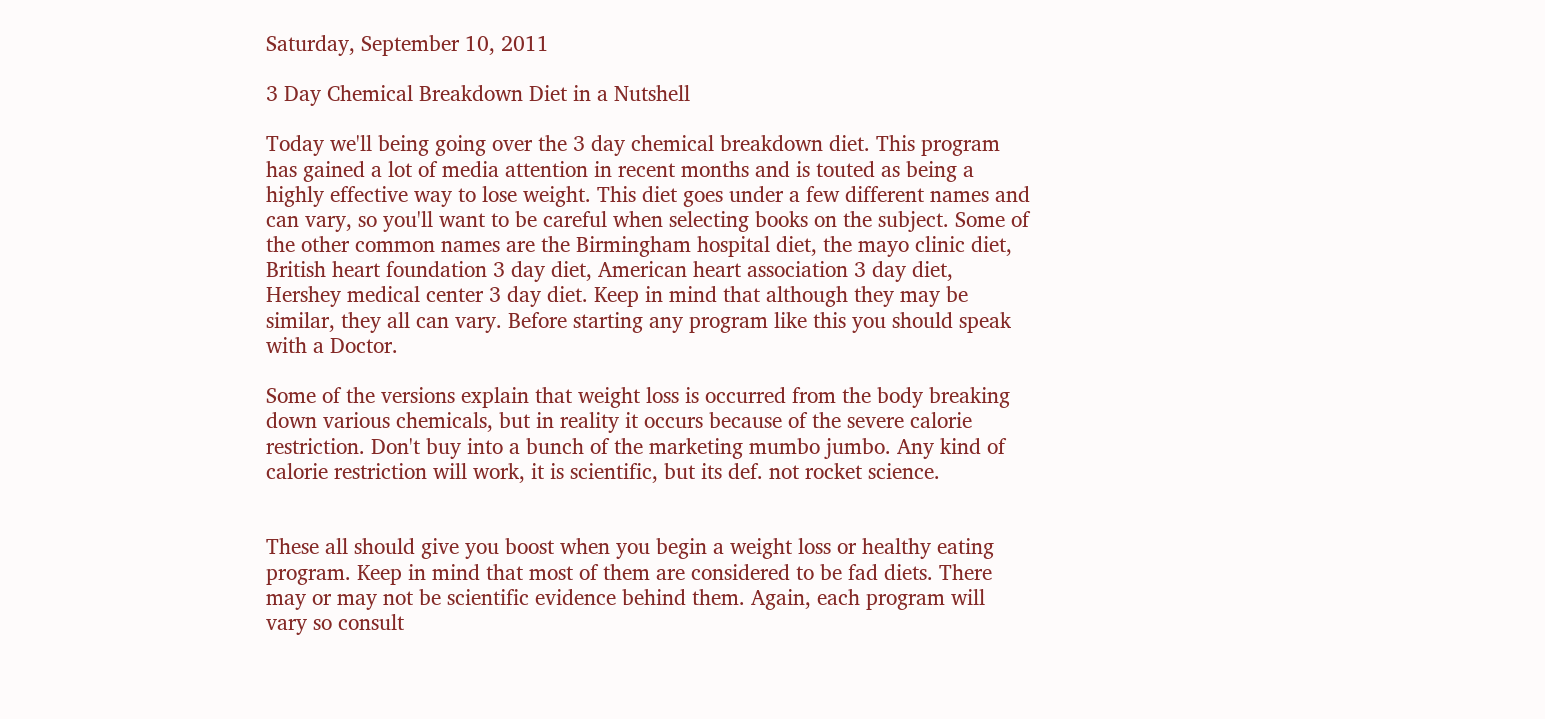Saturday, September 10, 2011

3 Day Chemical Breakdown Diet in a Nutshell

Today we'll being going over the 3 day chemical breakdown diet. This program has gained a lot of media attention in recent months and is touted as being a highly effective way to lose weight. This diet goes under a few different names and can vary, so you'll want to be careful when selecting books on the subject. Some of the other common names are the Birmingham hospital diet, the mayo clinic diet, British heart foundation 3 day diet, American heart association 3 day diet, Hershey medical center 3 day diet. Keep in mind that although they may be similar, they all can vary. Before starting any program like this you should speak with a Doctor.

Some of the versions explain that weight loss is occurred from the body breaking down various chemicals, but in reality it occurs because of the severe calorie restriction. Don't buy into a bunch of the marketing mumbo jumbo. Any kind of calorie restriction will work, it is scientific, but its def. not rocket science.


These all should give you boost when you begin a weight loss or healthy eating program. Keep in mind that most of them are considered to be fad diets. There may or may not be scientific evidence behind them. Again, each program will vary so consult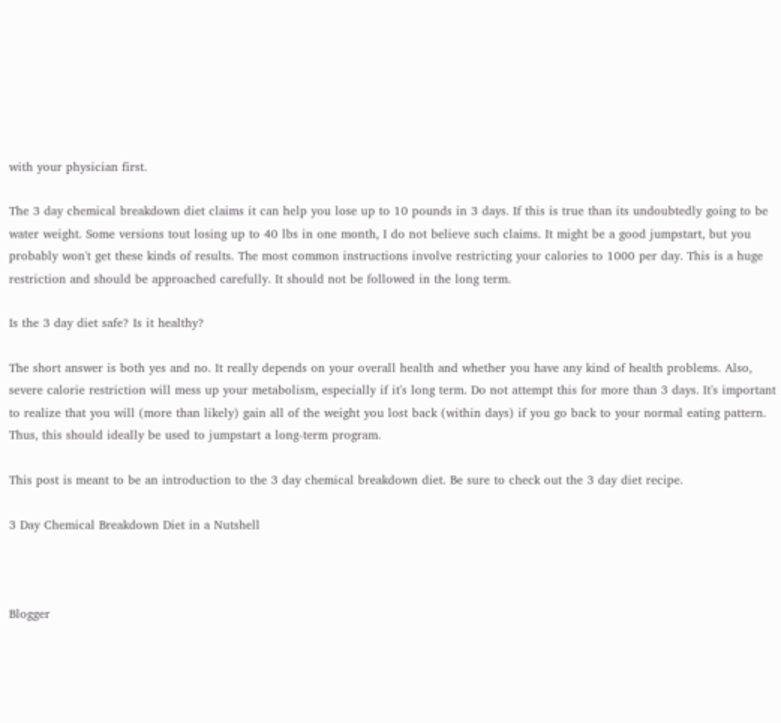with your physician first.

The 3 day chemical breakdown diet claims it can help you lose up to 10 pounds in 3 days. If this is true than its undoubtedly going to be water weight. Some versions tout losing up to 40 lbs in one month, I do not believe such claims. It might be a good jumpstart, but you probably won't get these kinds of results. The most common instructions involve restricting your calories to 1000 per day. This is a huge restriction and should be approached carefully. It should not be followed in the long term.

Is the 3 day diet safe? Is it healthy?

The short answer is both yes and no. It really depends on your overall health and whether you have any kind of health problems. Also, severe calorie restriction will mess up your metabolism, especially if it's long term. Do not attempt this for more than 3 days. It's important to realize that you will (more than likely) gain all of the weight you lost back (within days) if you go back to your normal eating pattern. Thus, this should ideally be used to jumpstart a long-term program.

This post is meant to be an introduction to the 3 day chemical breakdown diet. Be sure to check out the 3 day diet recipe.

3 Day Chemical Breakdown Diet in a Nutshell



Blogger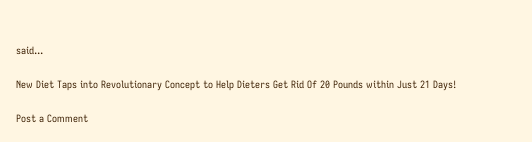said...

New Diet Taps into Revolutionary Concept to Help Dieters Get Rid Of 20 Pounds within Just 21 Days!

Post a Comment